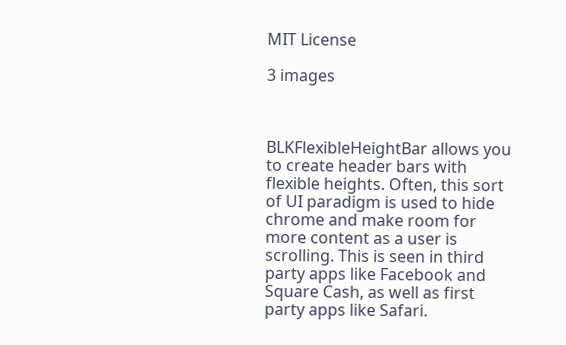MIT License

3 images



BLKFlexibleHeightBar allows you to create header bars with flexible heights. Often, this sort of UI paradigm is used to hide chrome and make room for more content as a user is scrolling. This is seen in third party apps like Facebook and Square Cash, as well as first party apps like Safari.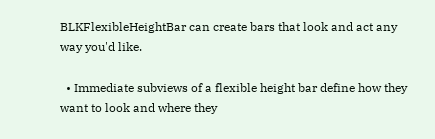BLKFlexibleHeightBar can create bars that look and act any way you'd like.

  • Immediate subviews of a flexible height bar define how they want to look and where they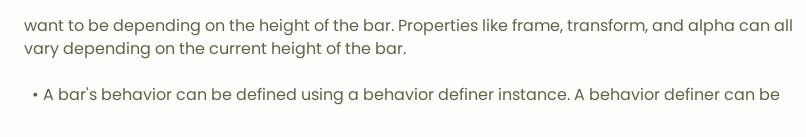want to be depending on the height of the bar. Properties like frame, transform, and alpha can all vary depending on the current height of the bar.

  • A bar's behavior can be defined using a behavior definer instance. A behavior definer can be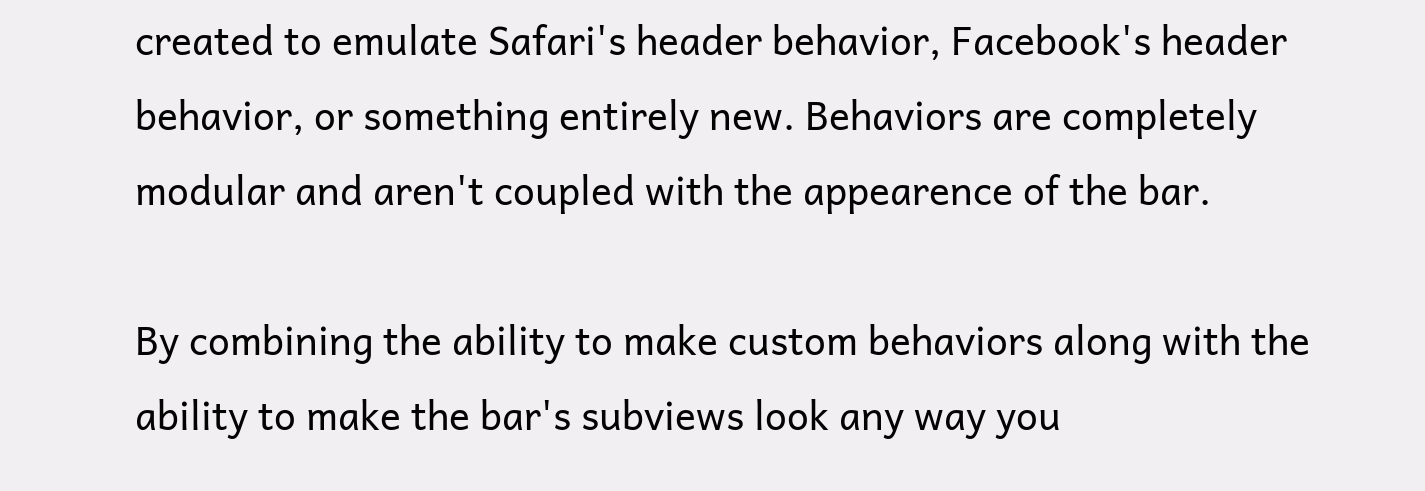created to emulate Safari's header behavior, Facebook's header behavior, or something entirely new. Behaviors are completely modular and aren't coupled with the appearence of the bar.

By combining the ability to make custom behaviors along with the ability to make the bar's subviews look any way you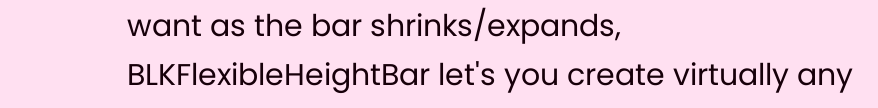want as the bar shrinks/expands, BLKFlexibleHeightBar let's you create virtually any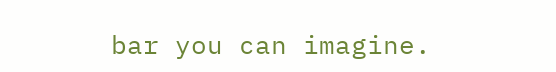bar you can imagine.